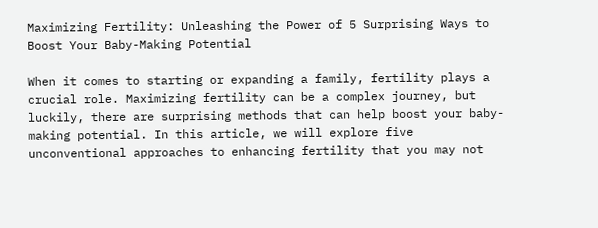Maximizing Fertility: Unleashing the Power of 5 Surprising Ways to Boost Your Baby-Making Potential

When it comes to starting or expanding a family, fertility plays a crucial role. Maximizing fertility can be a complex journey, but luckily, there are surprising methods that can help boost your baby-making potential. In this article, we will explore five unconventional approaches to enhancing fertility that you may not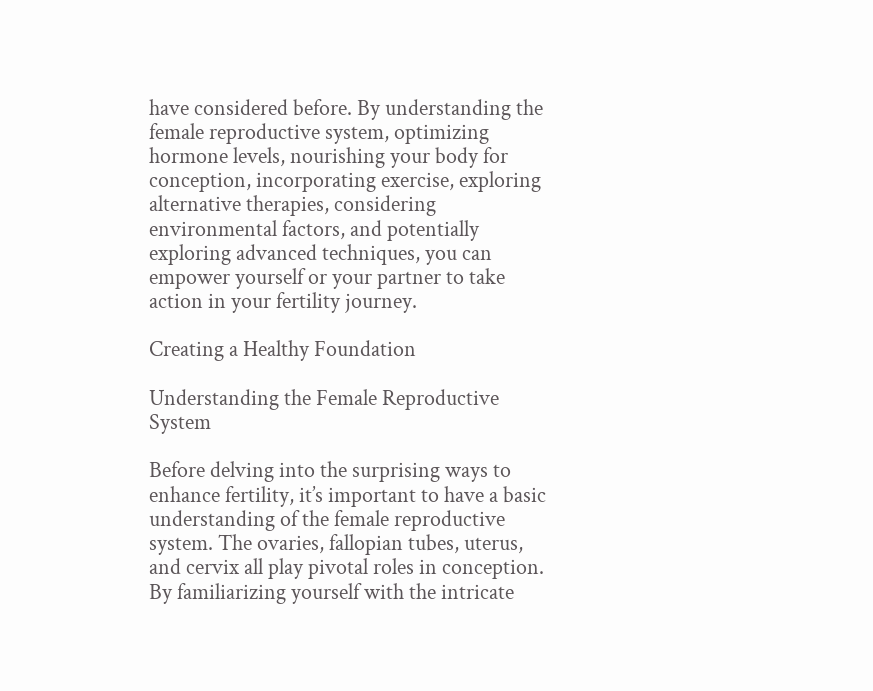have considered before. By understanding the female reproductive system, optimizing hormone levels, nourishing your body for conception, incorporating exercise, exploring alternative therapies, considering environmental factors, and potentially exploring advanced techniques, you can empower yourself or your partner to take action in your fertility journey.

Creating a Healthy Foundation

Understanding the Female Reproductive System

Before delving into the surprising ways to enhance fertility, it’s important to have a basic understanding of the female reproductive system. The ovaries, fallopian tubes, uterus, and cervix all play pivotal roles in conception. By familiarizing yourself with the intricate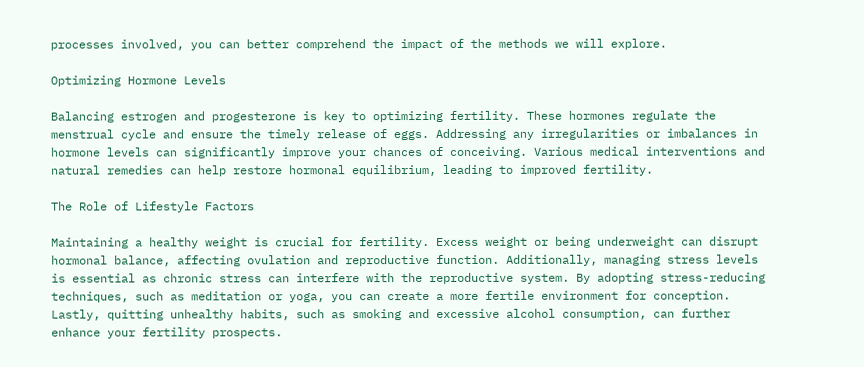processes involved, you can better comprehend the impact of the methods we will explore.

Optimizing Hormone Levels

Balancing estrogen and progesterone is key to optimizing fertility. These hormones regulate the menstrual cycle and ensure the timely release of eggs. Addressing any irregularities or imbalances in hormone levels can significantly improve your chances of conceiving. Various medical interventions and natural remedies can help restore hormonal equilibrium, leading to improved fertility.

The Role of Lifestyle Factors

Maintaining a healthy weight is crucial for fertility. Excess weight or being underweight can disrupt hormonal balance, affecting ovulation and reproductive function. Additionally, managing stress levels is essential as chronic stress can interfere with the reproductive system. By adopting stress-reducing techniques, such as meditation or yoga, you can create a more fertile environment for conception. Lastly, quitting unhealthy habits, such as smoking and excessive alcohol consumption, can further enhance your fertility prospects.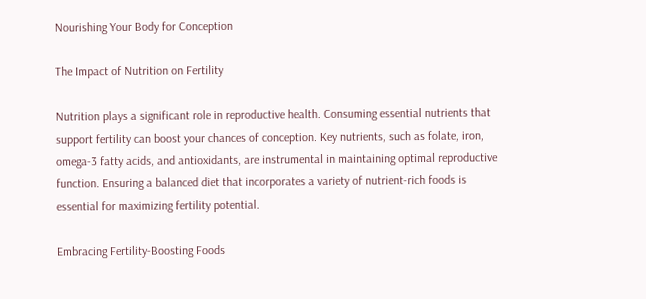Nourishing Your Body for Conception

The Impact of Nutrition on Fertility

Nutrition plays a significant role in reproductive health. Consuming essential nutrients that support fertility can boost your chances of conception. Key nutrients, such as folate, iron, omega-3 fatty acids, and antioxidants, are instrumental in maintaining optimal reproductive function. Ensuring a balanced diet that incorporates a variety of nutrient-rich foods is essential for maximizing fertility potential.

Embracing Fertility-Boosting Foods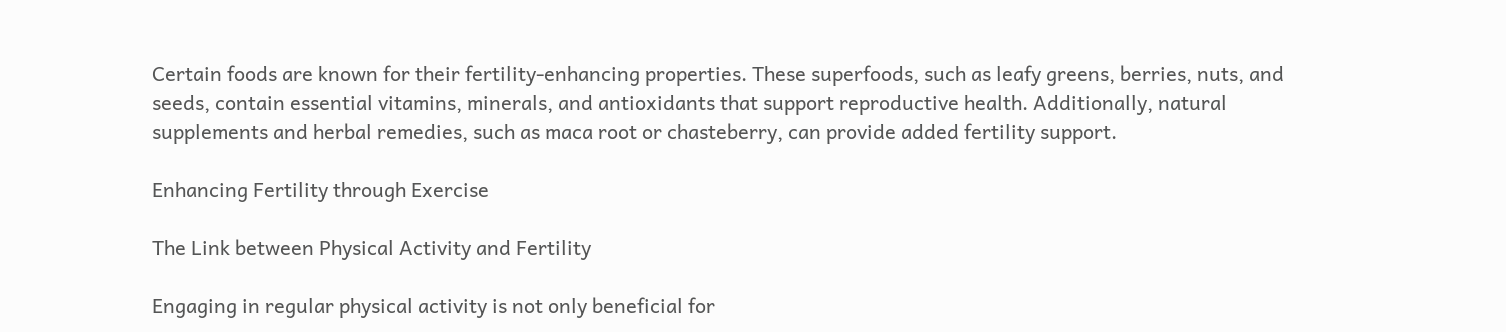Certain foods are known for their fertility-enhancing properties. These superfoods, such as leafy greens, berries, nuts, and seeds, contain essential vitamins, minerals, and antioxidants that support reproductive health. Additionally, natural supplements and herbal remedies, such as maca root or chasteberry, can provide added fertility support.

Enhancing Fertility through Exercise

The Link between Physical Activity and Fertility

Engaging in regular physical activity is not only beneficial for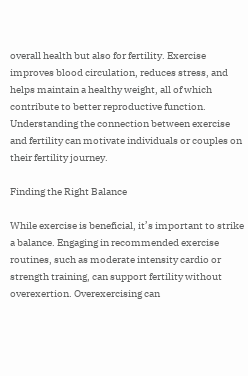overall health but also for fertility. Exercise improves blood circulation, reduces stress, and helps maintain a healthy weight, all of which contribute to better reproductive function. Understanding the connection between exercise and fertility can motivate individuals or couples on their fertility journey.

Finding the Right Balance

While exercise is beneficial, it’s important to strike a balance. Engaging in recommended exercise routines, such as moderate intensity cardio or strength training, can support fertility without overexertion. Overexercising can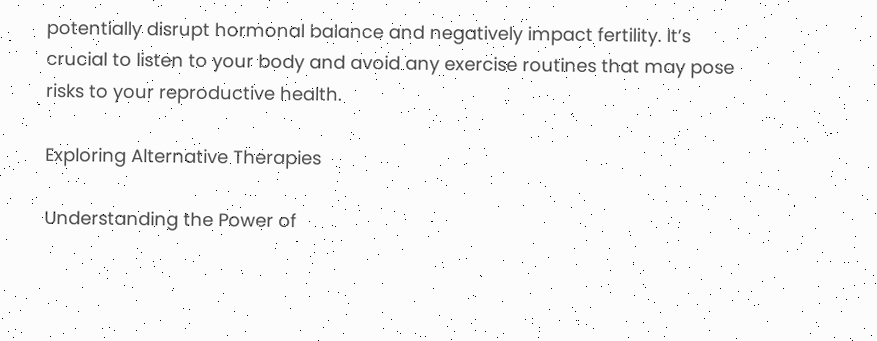potentially disrupt hormonal balance and negatively impact fertility. It’s crucial to listen to your body and avoid any exercise routines that may pose risks to your reproductive health.

Exploring Alternative Therapies

Understanding the Power of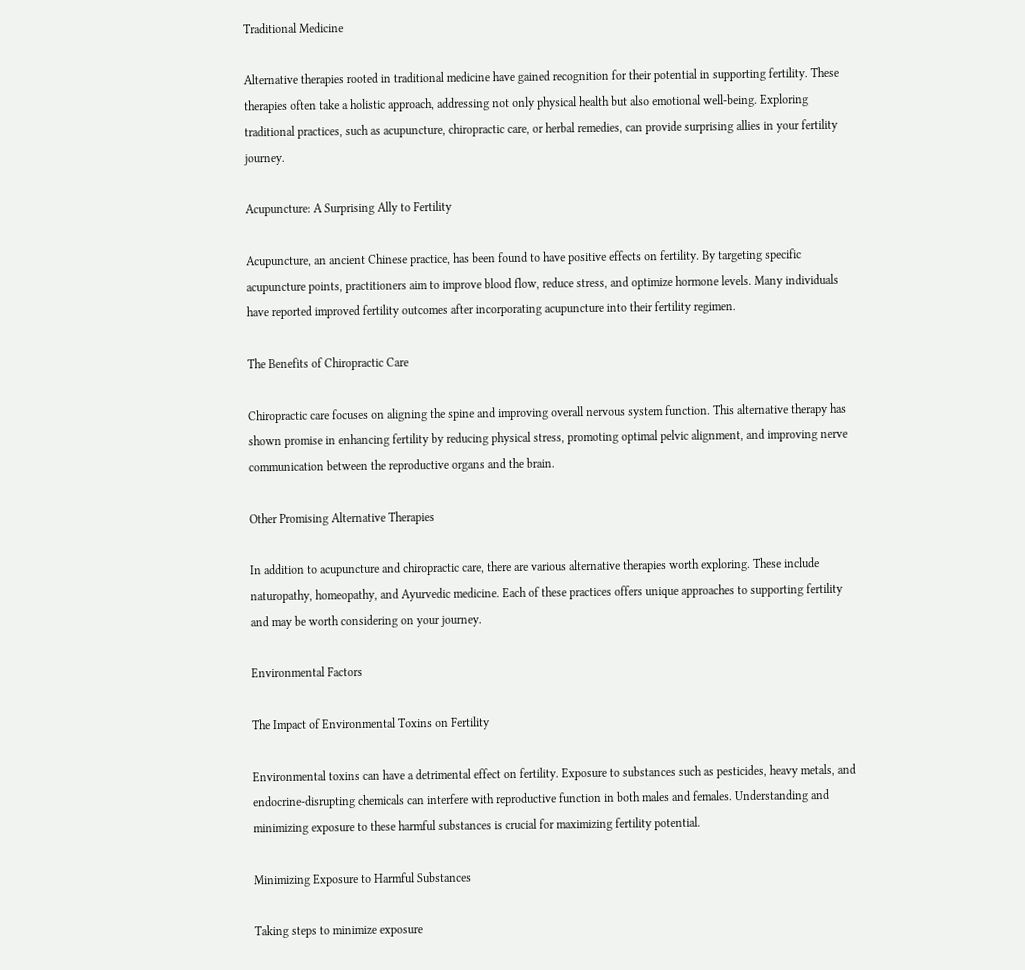Traditional Medicine

Alternative therapies rooted in traditional medicine have gained recognition for their potential in supporting fertility. These therapies often take a holistic approach, addressing not only physical health but also emotional well-being. Exploring traditional practices, such as acupuncture, chiropractic care, or herbal remedies, can provide surprising allies in your fertility journey.

Acupuncture: A Surprising Ally to Fertility

Acupuncture, an ancient Chinese practice, has been found to have positive effects on fertility. By targeting specific acupuncture points, practitioners aim to improve blood flow, reduce stress, and optimize hormone levels. Many individuals have reported improved fertility outcomes after incorporating acupuncture into their fertility regimen.

The Benefits of Chiropractic Care

Chiropractic care focuses on aligning the spine and improving overall nervous system function. This alternative therapy has shown promise in enhancing fertility by reducing physical stress, promoting optimal pelvic alignment, and improving nerve communication between the reproductive organs and the brain.

Other Promising Alternative Therapies

In addition to acupuncture and chiropractic care, there are various alternative therapies worth exploring. These include naturopathy, homeopathy, and Ayurvedic medicine. Each of these practices offers unique approaches to supporting fertility and may be worth considering on your journey.

Environmental Factors

The Impact of Environmental Toxins on Fertility

Environmental toxins can have a detrimental effect on fertility. Exposure to substances such as pesticides, heavy metals, and endocrine-disrupting chemicals can interfere with reproductive function in both males and females. Understanding and minimizing exposure to these harmful substances is crucial for maximizing fertility potential.

Minimizing Exposure to Harmful Substances

Taking steps to minimize exposure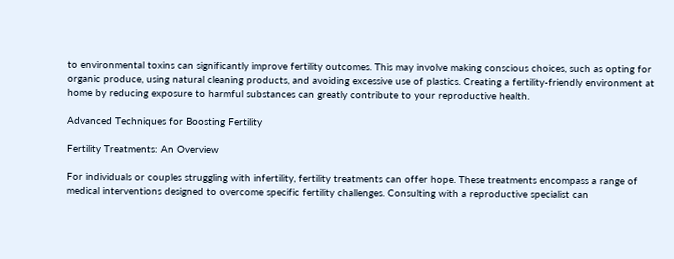to environmental toxins can significantly improve fertility outcomes. This may involve making conscious choices, such as opting for organic produce, using natural cleaning products, and avoiding excessive use of plastics. Creating a fertility-friendly environment at home by reducing exposure to harmful substances can greatly contribute to your reproductive health.

Advanced Techniques for Boosting Fertility

Fertility Treatments: An Overview

For individuals or couples struggling with infertility, fertility treatments can offer hope. These treatments encompass a range of medical interventions designed to overcome specific fertility challenges. Consulting with a reproductive specialist can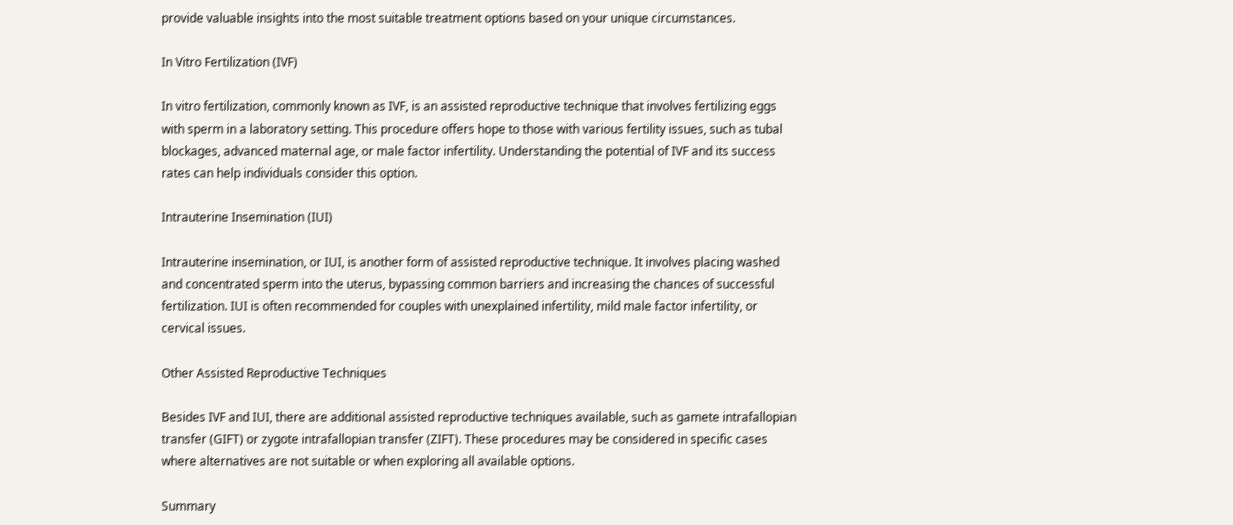provide valuable insights into the most suitable treatment options based on your unique circumstances.

In Vitro Fertilization (IVF)

In vitro fertilization, commonly known as IVF, is an assisted reproductive technique that involves fertilizing eggs with sperm in a laboratory setting. This procedure offers hope to those with various fertility issues, such as tubal blockages, advanced maternal age, or male factor infertility. Understanding the potential of IVF and its success rates can help individuals consider this option.

Intrauterine Insemination (IUI)

Intrauterine insemination, or IUI, is another form of assisted reproductive technique. It involves placing washed and concentrated sperm into the uterus, bypassing common barriers and increasing the chances of successful fertilization. IUI is often recommended for couples with unexplained infertility, mild male factor infertility, or cervical issues.

Other Assisted Reproductive Techniques

Besides IVF and IUI, there are additional assisted reproductive techniques available, such as gamete intrafallopian transfer (GIFT) or zygote intrafallopian transfer (ZIFT). These procedures may be considered in specific cases where alternatives are not suitable or when exploring all available options.

Summary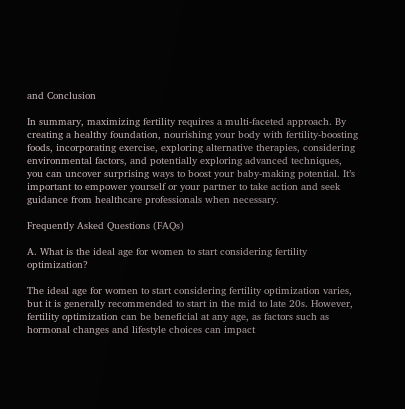and Conclusion

In summary, maximizing fertility requires a multi-faceted approach. By creating a healthy foundation, nourishing your body with fertility-boosting foods, incorporating exercise, exploring alternative therapies, considering environmental factors, and potentially exploring advanced techniques, you can uncover surprising ways to boost your baby-making potential. It’s important to empower yourself or your partner to take action and seek guidance from healthcare professionals when necessary.

Frequently Asked Questions (FAQs)

A. What is the ideal age for women to start considering fertility optimization?

The ideal age for women to start considering fertility optimization varies, but it is generally recommended to start in the mid to late 20s. However, fertility optimization can be beneficial at any age, as factors such as hormonal changes and lifestyle choices can impact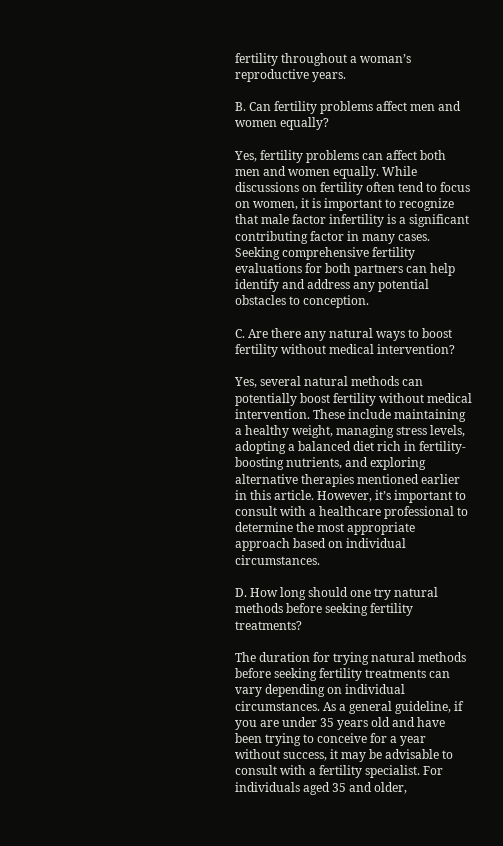fertility throughout a woman’s reproductive years.

B. Can fertility problems affect men and women equally?

Yes, fertility problems can affect both men and women equally. While discussions on fertility often tend to focus on women, it is important to recognize that male factor infertility is a significant contributing factor in many cases. Seeking comprehensive fertility evaluations for both partners can help identify and address any potential obstacles to conception.

C. Are there any natural ways to boost fertility without medical intervention?

Yes, several natural methods can potentially boost fertility without medical intervention. These include maintaining a healthy weight, managing stress levels, adopting a balanced diet rich in fertility-boosting nutrients, and exploring alternative therapies mentioned earlier in this article. However, it’s important to consult with a healthcare professional to determine the most appropriate approach based on individual circumstances.

D. How long should one try natural methods before seeking fertility treatments?

The duration for trying natural methods before seeking fertility treatments can vary depending on individual circumstances. As a general guideline, if you are under 35 years old and have been trying to conceive for a year without success, it may be advisable to consult with a fertility specialist. For individuals aged 35 and older,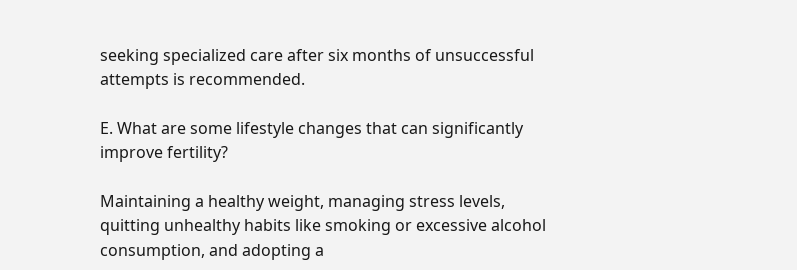seeking specialized care after six months of unsuccessful attempts is recommended.

E. What are some lifestyle changes that can significantly improve fertility?

Maintaining a healthy weight, managing stress levels, quitting unhealthy habits like smoking or excessive alcohol consumption, and adopting a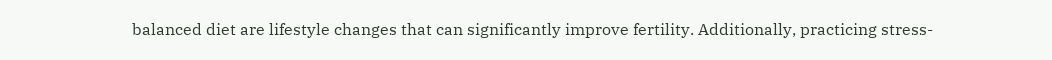balanced diet are lifestyle changes that can significantly improve fertility. Additionally, practicing stress-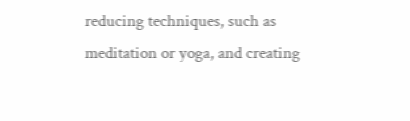reducing techniques, such as meditation or yoga, and creating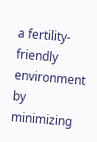a fertility-friendly environment by minimizing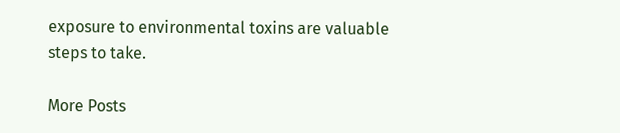exposure to environmental toxins are valuable steps to take.

More Posts